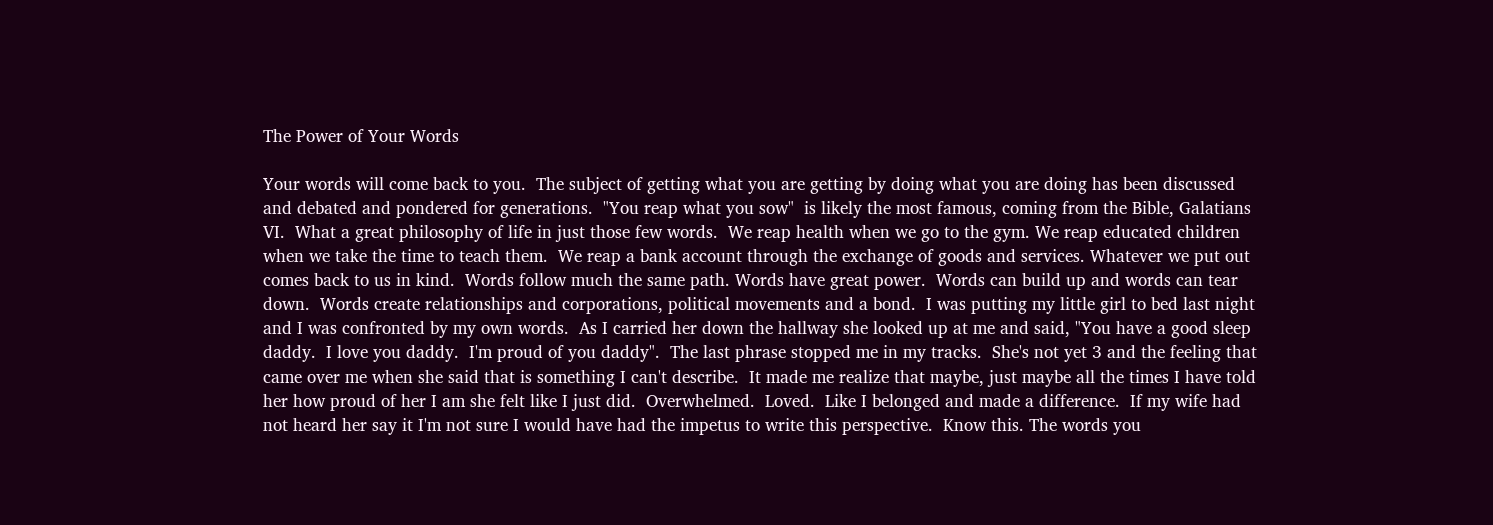The Power of Your Words

Your words will come back to you.  The subject of getting what you are getting by doing what you are doing has been discussed and debated and pondered for generations.  "You reap what you sow"  is likely the most famous, coming from the Bible, Galatians VI.  What a great philosophy of life in just those few words.  We reap health when we go to the gym. We reap educated children when we take the time to teach them.  We reap a bank account through the exchange of goods and services. Whatever we put out comes back to us in kind.  Words follow much the same path. Words have great power.  Words can build up and words can tear down.  Words create relationships and corporations, political movements and a bond.  I was putting my little girl to bed last night and I was confronted by my own words.  As I carried her down the hallway she looked up at me and said, "You have a good sleep daddy.  I love you daddy.  I'm proud of you daddy".  The last phrase stopped me in my tracks.  She's not yet 3 and the feeling that came over me when she said that is something I can't describe.  It made me realize that maybe, just maybe all the times I have told her how proud of her I am she felt like I just did.  Overwhelmed.  Loved.  Like I belonged and made a difference.  If my wife had not heard her say it I'm not sure I would have had the impetus to write this perspective.  Know this. The words you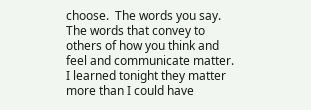choose.  The words you say.  The words that convey to others of how you think and feel and communicate matter.  I learned tonight they matter more than I could have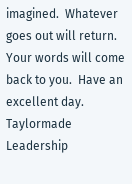imagined.  Whatever goes out will return.  Your words will come back to you.  Have an excellent day.
Taylormade Leadership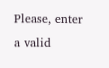Please, enter a valid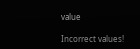value

Incorrect values!